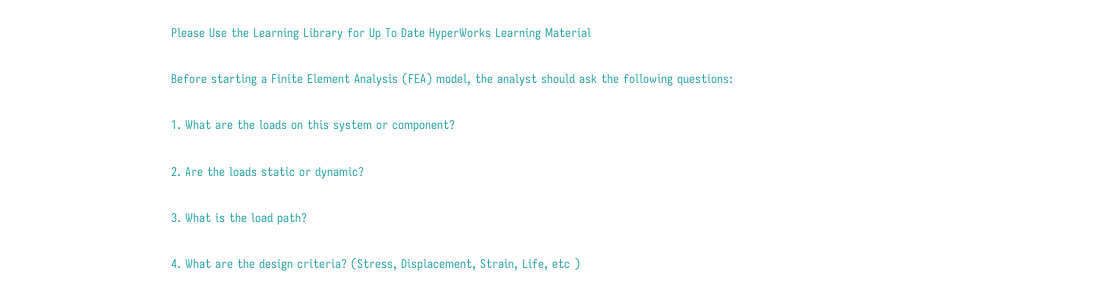Please Use the Learning Library for Up To Date HyperWorks Learning Material

Before starting a Finite Element Analysis (FEA) model, the analyst should ask the following questions:

1. What are the loads on this system or component?

2. Are the loads static or dynamic?

3. What is the load path?

4. What are the design criteria? (Stress, Displacement, Strain, Life, etc )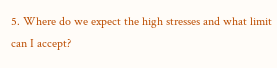5. Where do we expect the high stresses and what limit can I accept?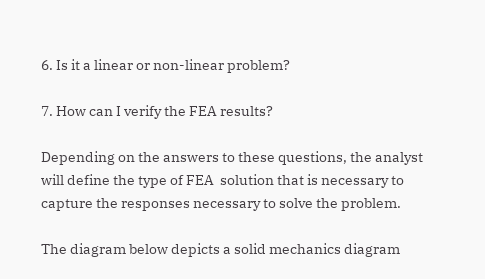6. Is it a linear or non-linear problem?

7. How can I verify the FEA results?

Depending on the answers to these questions, the analyst will define the type of FEA  solution that is necessary to capture the responses necessary to solve the problem.

The diagram below depicts a solid mechanics diagram